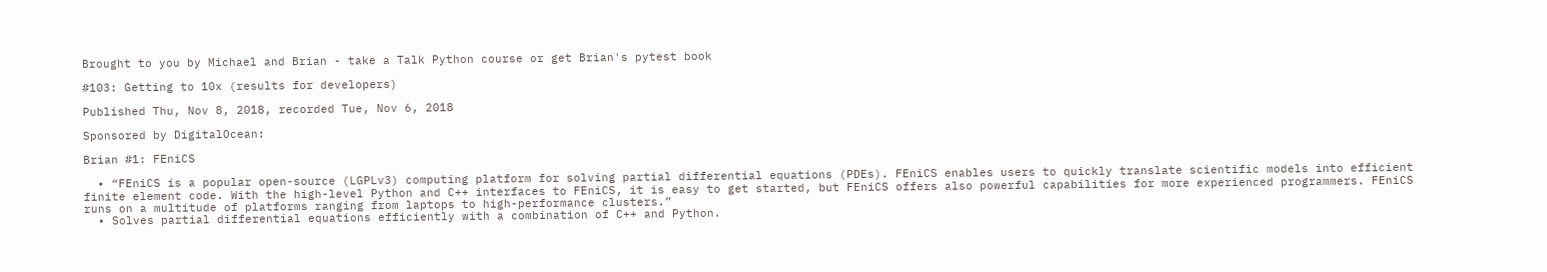Brought to you by Michael and Brian - take a Talk Python course or get Brian's pytest book

#103: Getting to 10x (results for developers)

Published Thu, Nov 8, 2018, recorded Tue, Nov 6, 2018

Sponsored by DigitalOcean:

Brian #1: FEniCS

  • “FEniCS is a popular open-source (LGPLv3) computing platform for solving partial differential equations (PDEs). FEniCS enables users to quickly translate scientific models into efficient finite element code. With the high-level Python and C++ interfaces to FEniCS, it is easy to get started, but FEniCS offers also powerful capabilities for more experienced programmers. FEniCS runs on a multitude of platforms ranging from laptops to high-performance clusters.”
  • Solves partial differential equations efficiently with a combination of C++ and Python.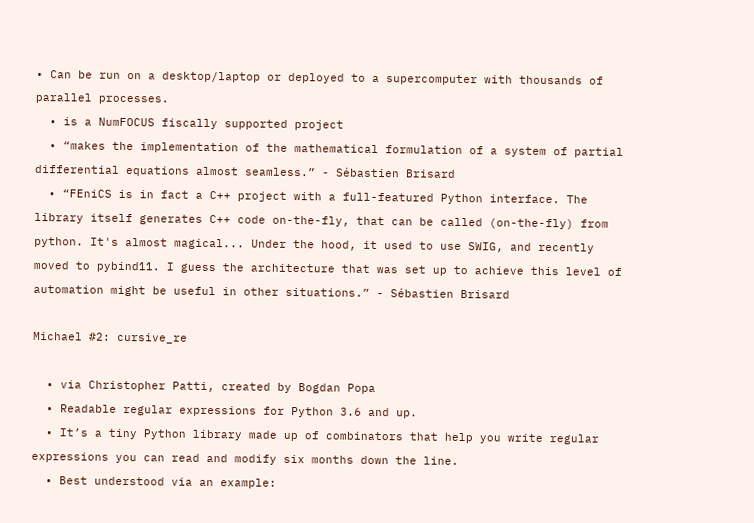• Can be run on a desktop/laptop or deployed to a supercomputer with thousands of parallel processes.
  • is a NumFOCUS fiscally supported project
  • “makes the implementation of the mathematical formulation of a system of partial differential equations almost seamless.” - Sébastien Brisard
  • “FEniCS is in fact a C++ project with a full-featured Python interface. The library itself generates C++ code on-the-fly, that can be called (on-the-fly) from python. It's almost magical... Under the hood, it used to use SWIG, and recently moved to pybind11. I guess the architecture that was set up to achieve this level of automation might be useful in other situations.” - Sébastien Brisard

Michael #2: cursive_re

  • via Christopher Patti, created by Bogdan Popa
  • Readable regular expressions for Python 3.6 and up.
  • It’s a tiny Python library made up of combinators that help you write regular expressions you can read and modify six months down the line.
  • Best understood via an example: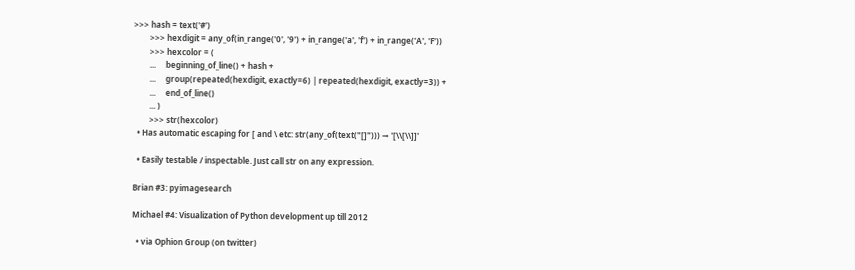>>> hash = text('#')
        >>> hexdigit = any_of(in_range('0', '9') + in_range('a', 'f') + in_range('A', 'F'))
        >>> hexcolor = (
        ...     beginning_of_line() + hash +
        ...     group(repeated(hexdigit, exactly=6) | repeated(hexdigit, exactly=3)) +
        ...     end_of_line()
        ... )
        >>> str(hexcolor)
  • Has automatic escaping for [ and \ etc: str(any_of(text("[]"))) → '[\\[\\]]'

  • Easily testable / inspectable. Just call str on any expression.

Brian #3: pyimagesearch

Michael #4: Visualization of Python development up till 2012

  • via Ophion Group (on twitter)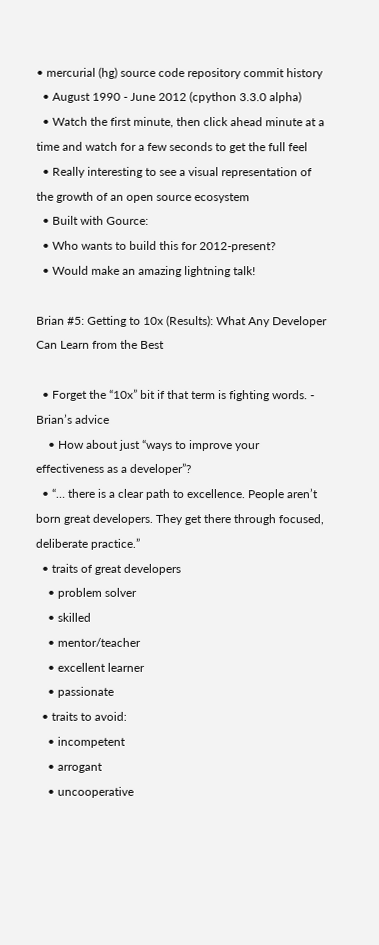• mercurial (hg) source code repository commit history
  • August 1990 - June 2012 (cpython 3.3.0 alpha)
  • Watch the first minute, then click ahead minute at a time and watch for a few seconds to get the full feel
  • Really interesting to see a visual representation of the growth of an open source ecosystem
  • Built with Gource:
  • Who wants to build this for 2012-present?
  • Would make an amazing lightning talk!

Brian #5: Getting to 10x (Results): What Any Developer Can Learn from the Best

  • Forget the “10x” bit if that term is fighting words. - Brian’s advice
    • How about just “ways to improve your effectiveness as a developer”?
  • “… there is a clear path to excellence. People aren’t born great developers. They get there through focused, deliberate practice.”
  • traits of great developers
    • problem solver
    • skilled
    • mentor/teacher
    • excellent learner
    • passionate
  • traits to avoid:
    • incompetent
    • arrogant
    • uncooperative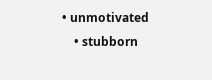• unmotivated
    • stubborn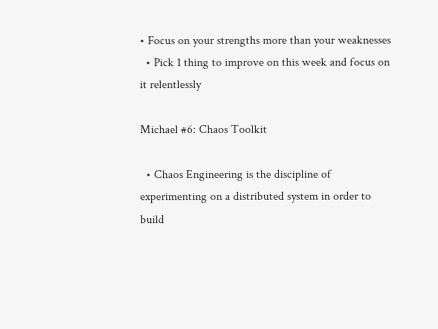• Focus on your strengths more than your weaknesses
  • Pick 1 thing to improve on this week and focus on it relentlessly

Michael #6: Chaos Toolkit

  • Chaos Engineering is the discipline of experimenting on a distributed system in order to build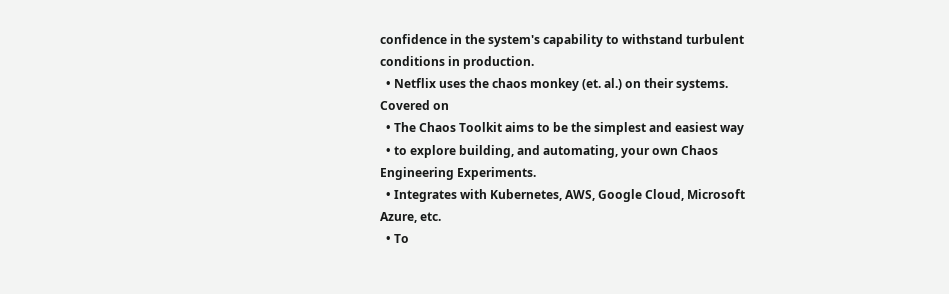confidence in the system's capability to withstand turbulent conditions in production.
  • Netflix uses the chaos monkey (et. al.) on their systems. Covered on
  • The Chaos Toolkit aims to be the simplest and easiest way
  • to explore building, and automating, your own Chaos Engineering Experiments.
  • Integrates with Kubernetes, AWS, Google Cloud, Microsoft Azure, etc.
  • To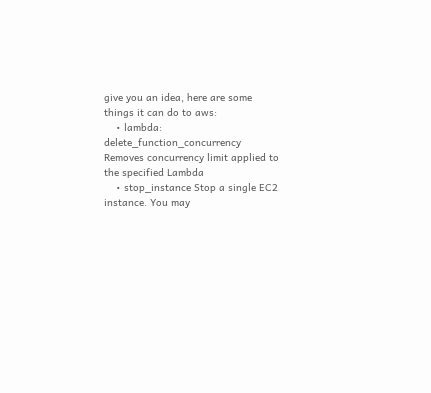give you an idea, here are some things it can do to aws:
    • lambda: delete_function_concurrency Removes concurrency limit applied to the specified Lambda
    • stop_instance Stop a single EC2 instance. You may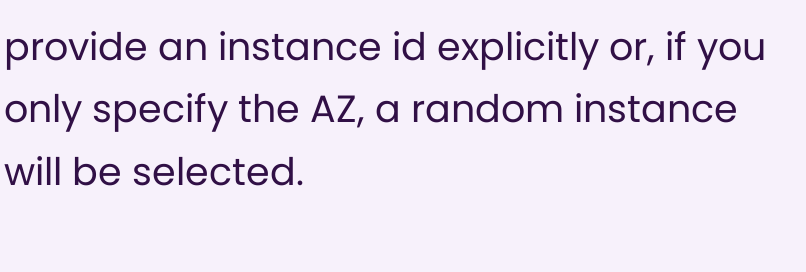provide an instance id explicitly or, if you only specify the AZ, a random instance will be selected.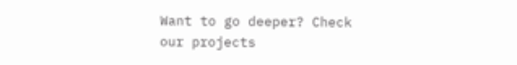Want to go deeper? Check our projects